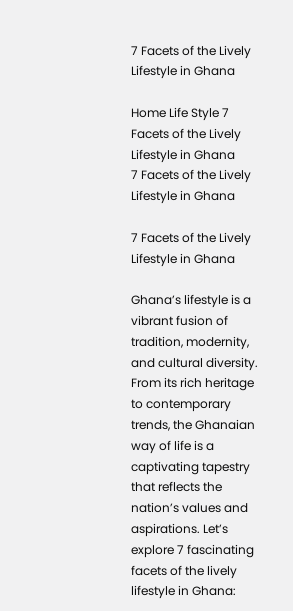7 Facets of the Lively Lifestyle in Ghana

Home Life Style 7 Facets of the Lively Lifestyle in Ghana
7 Facets of the Lively Lifestyle in Ghana

7 Facets of the Lively Lifestyle in Ghana

Ghana’s lifestyle is a vibrant fusion of tradition, modernity, and cultural diversity. From its rich heritage to contemporary trends, the Ghanaian way of life is a captivating tapestry that reflects the nation’s values and aspirations. Let’s explore 7 fascinating facets of the lively lifestyle in Ghana: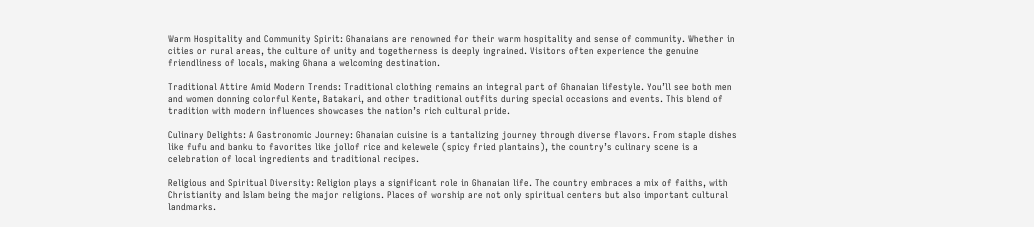Warm Hospitality and Community Spirit: Ghanaians are renowned for their warm hospitality and sense of community. Whether in cities or rural areas, the culture of unity and togetherness is deeply ingrained. Visitors often experience the genuine friendliness of locals, making Ghana a welcoming destination.

Traditional Attire Amid Modern Trends: Traditional clothing remains an integral part of Ghanaian lifestyle. You’ll see both men and women donning colorful Kente, Batakari, and other traditional outfits during special occasions and events. This blend of tradition with modern influences showcases the nation’s rich cultural pride.

Culinary Delights: A Gastronomic Journey: Ghanaian cuisine is a tantalizing journey through diverse flavors. From staple dishes like fufu and banku to favorites like jollof rice and kelewele (spicy fried plantains), the country’s culinary scene is a celebration of local ingredients and traditional recipes.

Religious and Spiritual Diversity: Religion plays a significant role in Ghanaian life. The country embraces a mix of faiths, with Christianity and Islam being the major religions. Places of worship are not only spiritual centers but also important cultural landmarks.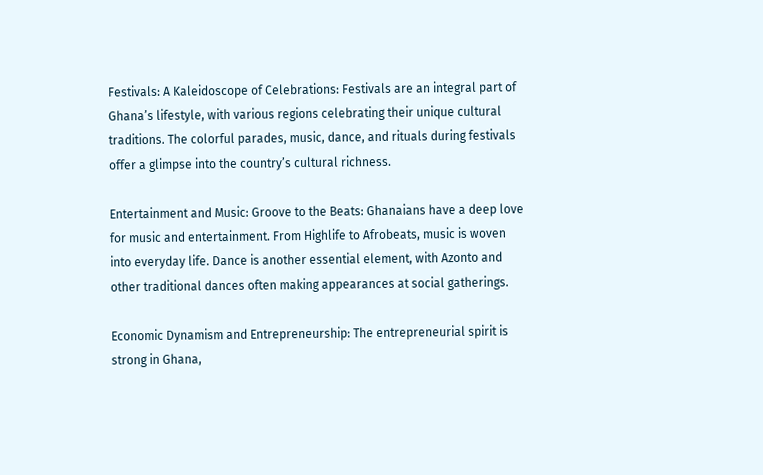Festivals: A Kaleidoscope of Celebrations: Festivals are an integral part of Ghana’s lifestyle, with various regions celebrating their unique cultural traditions. The colorful parades, music, dance, and rituals during festivals offer a glimpse into the country’s cultural richness.

Entertainment and Music: Groove to the Beats: Ghanaians have a deep love for music and entertainment. From Highlife to Afrobeats, music is woven into everyday life. Dance is another essential element, with Azonto and other traditional dances often making appearances at social gatherings.

Economic Dynamism and Entrepreneurship: The entrepreneurial spirit is strong in Ghana,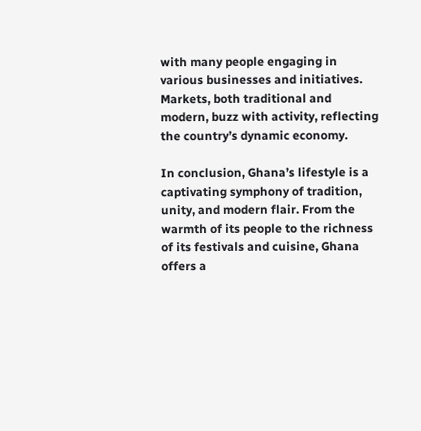with many people engaging in various businesses and initiatives. Markets, both traditional and modern, buzz with activity, reflecting the country’s dynamic economy.

In conclusion, Ghana’s lifestyle is a captivating symphony of tradition, unity, and modern flair. From the warmth of its people to the richness of its festivals and cuisine, Ghana offers a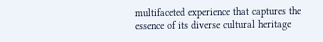multifaceted experience that captures the essence of its diverse cultural heritage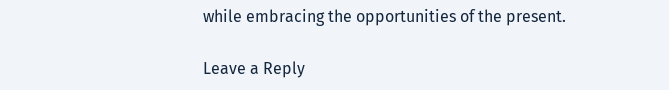while embracing the opportunities of the present.

Leave a Reply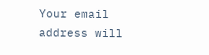Your email address will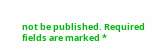not be published. Required fields are marked *